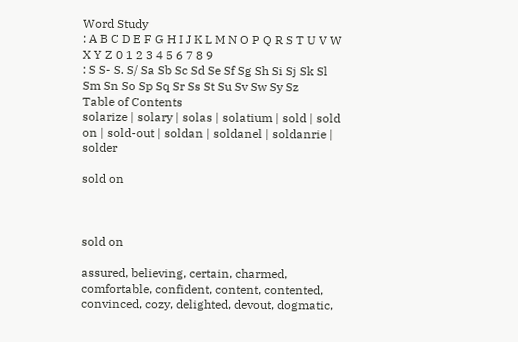Word Study
: A B C D E F G H I J K L M N O P Q R S T U V W X Y Z 0 1 2 3 4 5 6 7 8 9
: S S- S. S/ Sa Sb Sc Sd Se Sf Sg Sh Si Sj Sk Sl Sm Sn So Sp Sq Sr Ss St Su Sv Sw Sy Sz
Table of Contents
solarize | solary | solas | solatium | sold | sold on | sold-out | soldan | soldanel | soldanrie | solder

sold on



sold on

assured, believing, certain, charmed, comfortable, confident, content, contented, convinced, cozy, delighted, devout, dogmatic,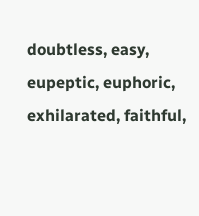doubtless, easy, eupeptic, euphoric, exhilarated, faithful,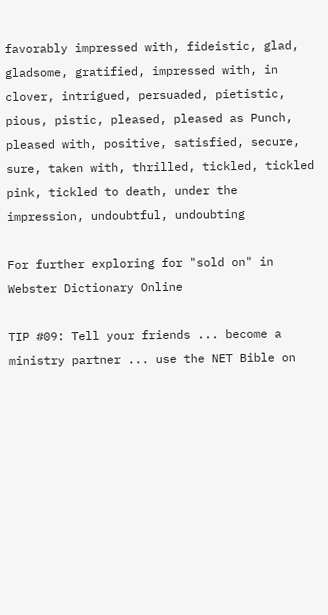favorably impressed with, fideistic, glad, gladsome, gratified, impressed with, in clover, intrigued, persuaded, pietistic, pious, pistic, pleased, pleased as Punch, pleased with, positive, satisfied, secure, sure, taken with, thrilled, tickled, tickled pink, tickled to death, under the impression, undoubtful, undoubting

For further exploring for "sold on" in Webster Dictionary Online

TIP #09: Tell your friends ... become a ministry partner ... use the NET Bible on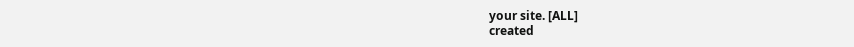your site. [ALL]
created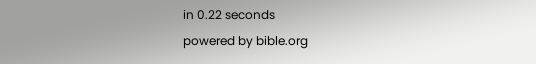in 0.22 seconds
powered by bible.org